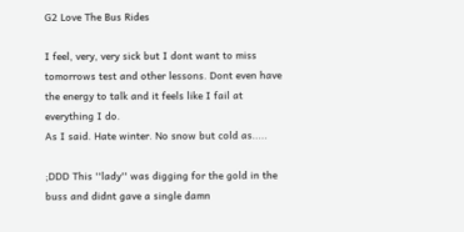G2 Love The Bus Rides

I feel, very, very sick but I dont want to miss tomorrows test and other lessons. Dont even have the energy to talk and it feels like I fail at everything I do.
As I said. Hate winter. No snow but cold as.....

;DDD This ''lady'' was digging for the gold in the buss and didnt gave a single damn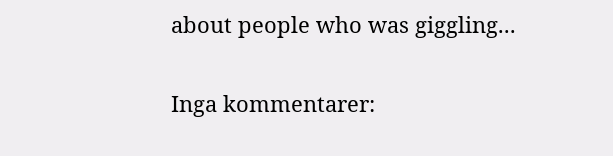about people who was giggling...

Inga kommentarer: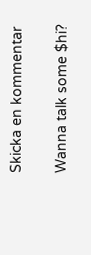Skicka en kommentar

Wanna talk some $hi?